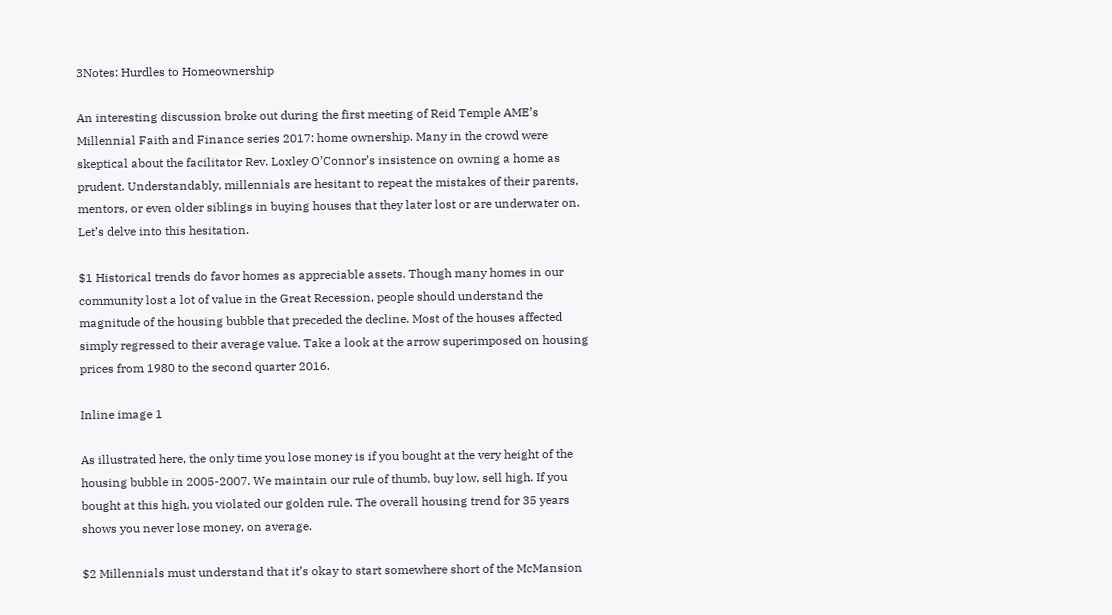3Notes: Hurdles to Homeownership

An interesting discussion broke out during the first meeting of Reid Temple AME’s Millennial Faith and Finance series 2017: home ownership. Many in the crowd were skeptical about the facilitator Rev. Loxley O’Connor’s insistence on owning a home as prudent. Understandably, millennials are hesitant to repeat the mistakes of their parents, mentors, or even older siblings in buying houses that they later lost or are underwater on.  Let’s delve into this hesitation.

$1 Historical trends do favor homes as appreciable assets. Though many homes in our community lost a lot of value in the Great Recession, people should understand the magnitude of the housing bubble that preceded the decline. Most of the houses affected simply regressed to their average value. Take a look at the arrow superimposed on housing prices from 1980 to the second quarter 2016.

Inline image 1

As illustrated here, the only time you lose money is if you bought at the very height of the housing bubble in 2005-2007. We maintain our rule of thumb, buy low, sell high. If you bought at this high, you violated our golden rule. The overall housing trend for 35 years shows you never lose money, on average.

$2 Millennials must understand that it’s okay to start somewhere short of the McMansion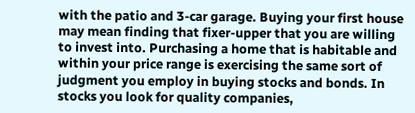with the patio and 3-car garage. Buying your first house may mean finding that fixer-upper that you are willing to invest into. Purchasing a home that is habitable and within your price range is exercising the same sort of judgment you employ in buying stocks and bonds. In stocks you look for quality companies,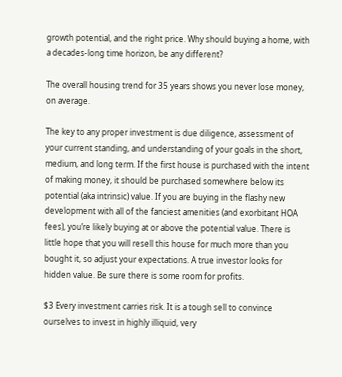growth potential, and the right price. Why should buying a home, with a decades-long time horizon, be any different?

The overall housing trend for 35 years shows you never lose money, on average.

The key to any proper investment is due diligence, assessment of your current standing, and understanding of your goals in the short, medium, and long term. If the first house is purchased with the intent of making money, it should be purchased somewhere below its potential (aka intrinsic) value. If you are buying in the flashy new development with all of the fanciest amenities (and exorbitant HOA fees), you’re likely buying at or above the potential value. There is little hope that you will resell this house for much more than you bought it, so adjust your expectations. A true investor looks for hidden value. Be sure there is some room for profits.

$3 Every investment carries risk. It is a tough sell to convince ourselves to invest in highly illiquid, very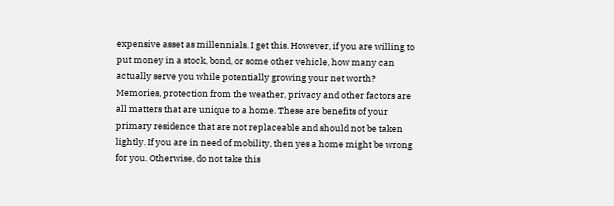expensive asset as millennials. I get this. However, if you are willing to put money in a stock, bond, or some other vehicle, how many can actually serve you while potentially growing your net worth? Memories, protection from the weather, privacy and other factors are all matters that are unique to a home. These are benefits of your primary residence that are not replaceable and should not be taken lightly. If you are in need of mobility, then yes a home might be wrong for you. Otherwise, do not take this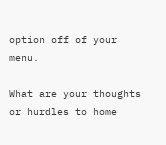option off of your menu.

What are your thoughts or hurdles to home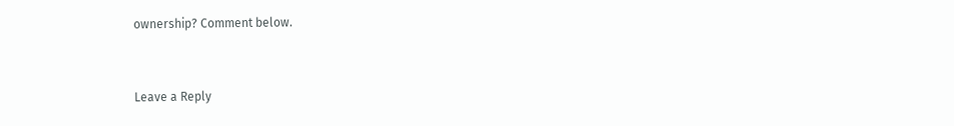ownership? Comment below.


Leave a Reply